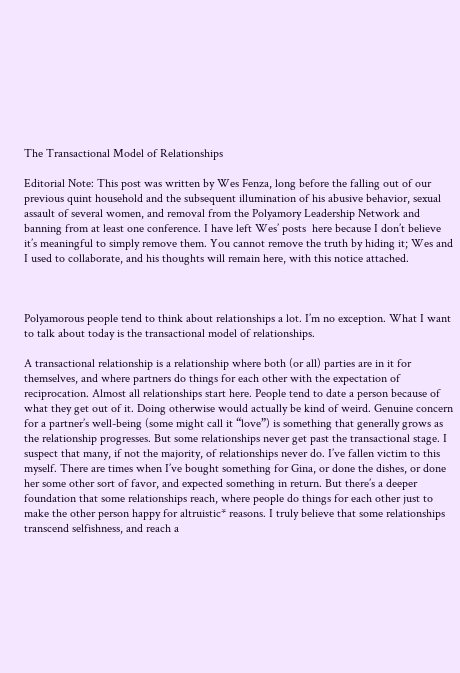The Transactional Model of Relationships

Editorial Note: This post was written by Wes Fenza, long before the falling out of our previous quint household and the subsequent illumination of his abusive behavior, sexual assault of several women, and removal from the Polyamory Leadership Network and banning from at least one conference. I have left Wes’ posts  here because I don’t believe it’s meaningful to simply remove them. You cannot remove the truth by hiding it; Wes and I used to collaborate, and his thoughts will remain here, with this notice attached.



Polyamorous people tend to think about relationships a lot. I’m no exception. What I want to talk about today is the transactional model of relationships.

A transactional relationship is a relationship where both (or all) parties are in it for themselves, and where partners do things for each other with the expectation of reciprocation. Almost all relationships start here. People tend to date a person because of what they get out of it. Doing otherwise would actually be kind of weird. Genuine concern for a partner’s well-being (some might call it “love”) is something that generally grows as the relationship progresses. But some relationships never get past the transactional stage. I suspect that many, if not the majority, of relationships never do. I’ve fallen victim to this myself. There are times when I’ve bought something for Gina, or done the dishes, or done her some other sort of favor, and expected something in return. But there’s a deeper foundation that some relationships reach, where people do things for each other just to make the other person happy for altruistic* reasons. I truly believe that some relationships transcend selfishness, and reach a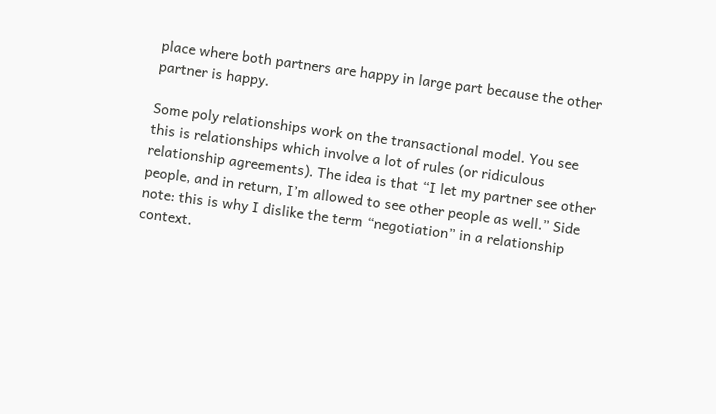place where both partners are happy in large part because the other partner is happy.

Some poly relationships work on the transactional model. You see this is relationships which involve a lot of rules (or ridiculous relationship agreements). The idea is that “I let my partner see other people, and in return, I’m allowed to see other people as well.” Side note: this is why I dislike the term “negotiation” in a relationship context.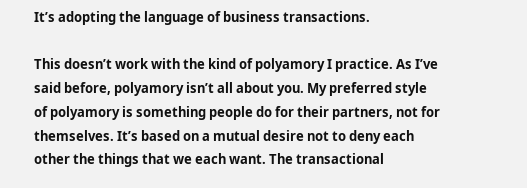It’s adopting the language of business transactions.

This doesn’t work with the kind of polyamory I practice. As I’ve said before, polyamory isn’t all about you. My preferred style of polyamory is something people do for their partners, not for themselves. It’s based on a mutual desire not to deny each other the things that we each want. The transactional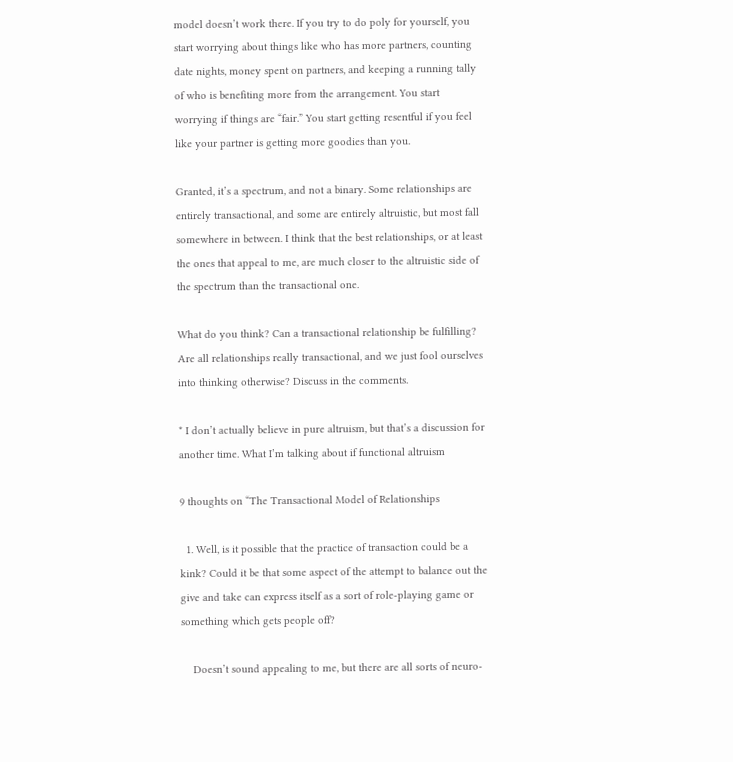model doesn’t work there. If you try to do poly for yourself, you start worrying about things like who has more partners, counting date nights, money spent on partners, and keeping a running tally of who is benefiting more from the arrangement. You start worrying if things are “fair.” You start getting resentful if you feel like your partner is getting more goodies than you.

Granted, it’s a spectrum, and not a binary. Some relationships are entirely transactional, and some are entirely altruistic, but most fall somewhere in between. I think that the best relationships, or at least the ones that appeal to me, are much closer to the altruistic side of the spectrum than the transactional one.

What do you think? Can a transactional relationship be fulfilling? Are all relationships really transactional, and we just fool ourselves into thinking otherwise? Discuss in the comments.

* I don’t actually believe in pure altruism, but that’s a discussion for another time. What I’m talking about if functional altruism

9 thoughts on “The Transactional Model of Relationships

  1. Well, is it possible that the practice of transaction could be a kink? Could it be that some aspect of the attempt to balance out the give and take can express itself as a sort of role-playing game or something which gets people off?

    Doesn’t sound appealing to me, but there are all sorts of neuro-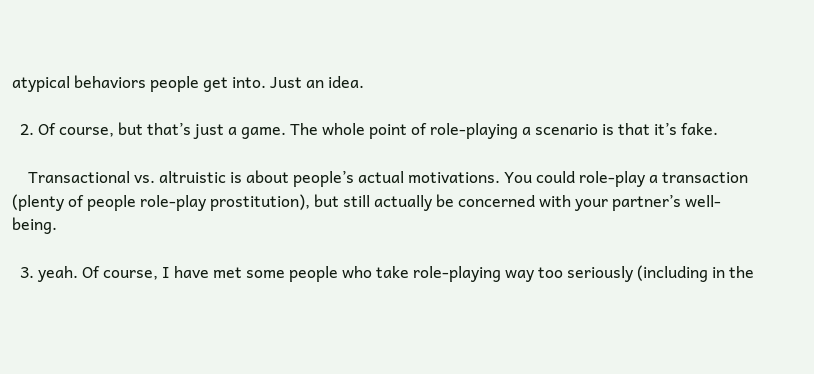atypical behaviors people get into. Just an idea.

  2. Of course, but that’s just a game. The whole point of role-playing a scenario is that it’s fake.

    Transactional vs. altruistic is about people’s actual motivations. You could role-play a transaction (plenty of people role-play prostitution), but still actually be concerned with your partner’s well-being.

  3. yeah. Of course, I have met some people who take role-playing way too seriously (including in the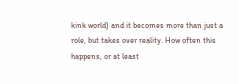kink world) and it becomes more than just a role, but takes over reality. How often this happens, or at least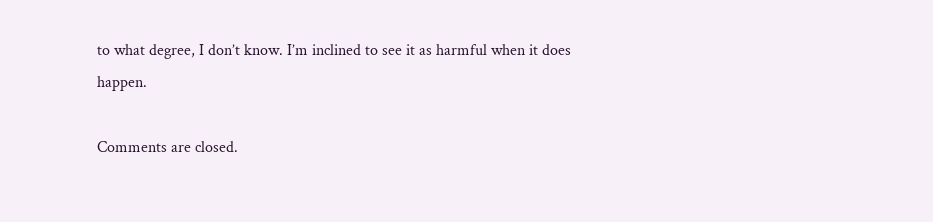to what degree, I don’t know. I’m inclined to see it as harmful when it does happen.

Comments are closed.